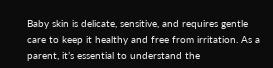Baby skin is delicate, sensitive, and requires gentle care to keep it healthy and free from irritation. As a parent, it’s essential to understand the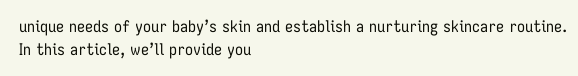unique needs of your baby’s skin and establish a nurturing skincare routine. In this article, we’ll provide you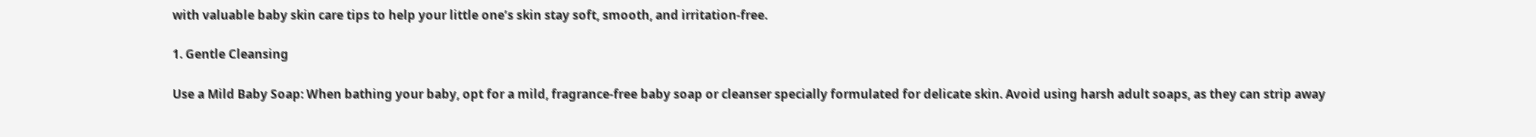with valuable baby skin care tips to help your little one’s skin stay soft, smooth, and irritation-free.

1. Gentle Cleansing

Use a Mild Baby Soap: When bathing your baby, opt for a mild, fragrance-free baby soap or cleanser specially formulated for delicate skin. Avoid using harsh adult soaps, as they can strip away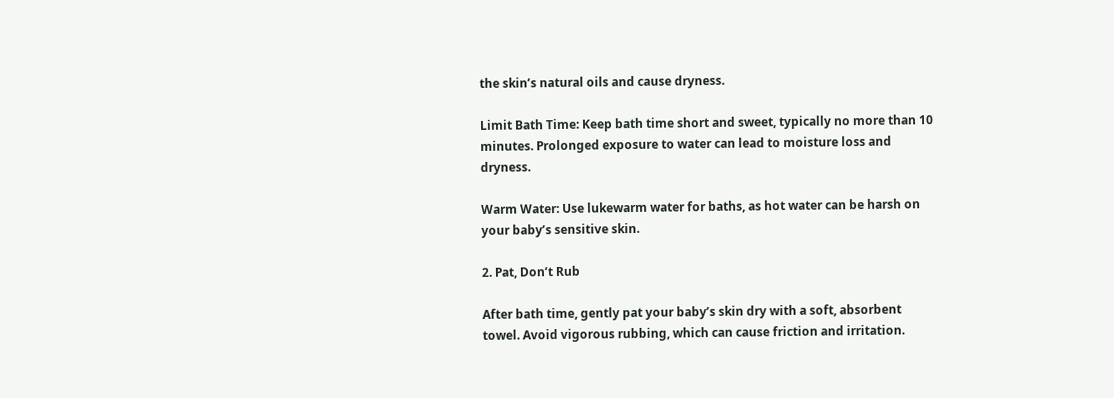the skin’s natural oils and cause dryness.

Limit Bath Time: Keep bath time short and sweet, typically no more than 10 minutes. Prolonged exposure to water can lead to moisture loss and dryness.

Warm Water: Use lukewarm water for baths, as hot water can be harsh on your baby’s sensitive skin.

2. Pat, Don’t Rub

After bath time, gently pat your baby’s skin dry with a soft, absorbent towel. Avoid vigorous rubbing, which can cause friction and irritation.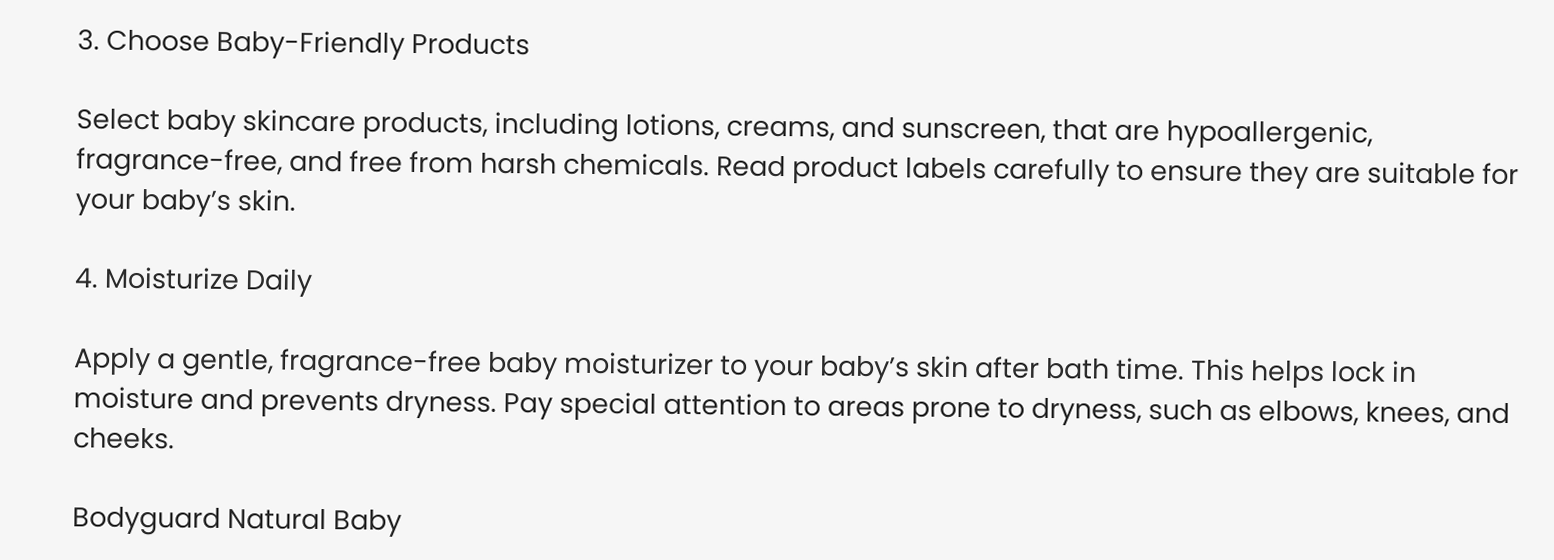3. Choose Baby-Friendly Products

Select baby skincare products, including lotions, creams, and sunscreen, that are hypoallergenic, fragrance-free, and free from harsh chemicals. Read product labels carefully to ensure they are suitable for your baby’s skin.

4. Moisturize Daily

Apply a gentle, fragrance-free baby moisturizer to your baby’s skin after bath time. This helps lock in moisture and prevents dryness. Pay special attention to areas prone to dryness, such as elbows, knees, and cheeks.

Bodyguard Natural Baby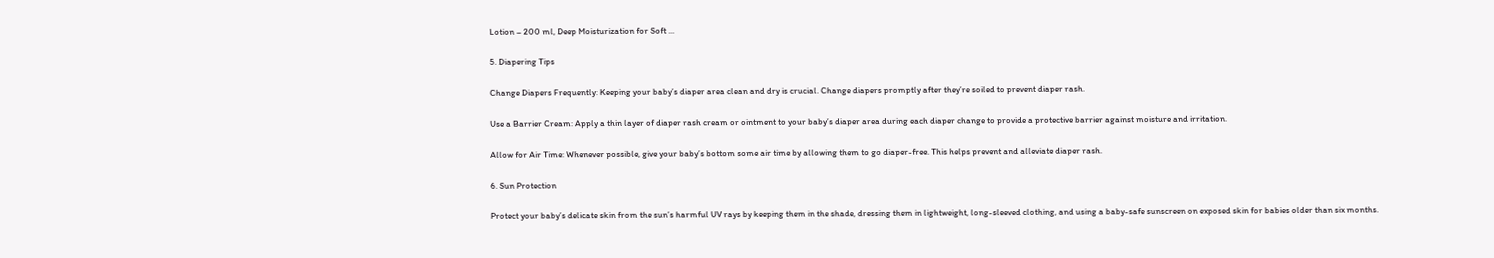Lotion – 200 ml, Deep Moisturization for Soft ...

5. Diapering Tips

Change Diapers Frequently: Keeping your baby’s diaper area clean and dry is crucial. Change diapers promptly after they’re soiled to prevent diaper rash.

Use a Barrier Cream: Apply a thin layer of diaper rash cream or ointment to your baby’s diaper area during each diaper change to provide a protective barrier against moisture and irritation.

Allow for Air Time: Whenever possible, give your baby’s bottom some air time by allowing them to go diaper-free. This helps prevent and alleviate diaper rash.

6. Sun Protection

Protect your baby’s delicate skin from the sun’s harmful UV rays by keeping them in the shade, dressing them in lightweight, long-sleeved clothing, and using a baby-safe sunscreen on exposed skin for babies older than six months.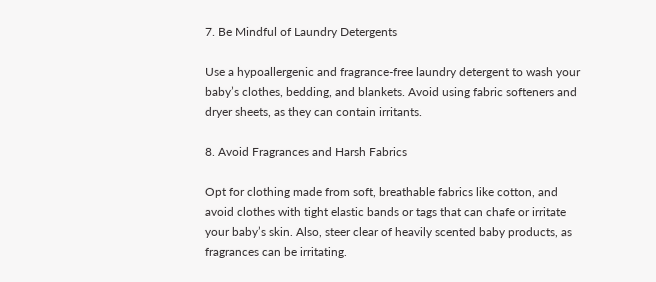7. Be Mindful of Laundry Detergents

Use a hypoallergenic and fragrance-free laundry detergent to wash your baby’s clothes, bedding, and blankets. Avoid using fabric softeners and dryer sheets, as they can contain irritants.

8. Avoid Fragrances and Harsh Fabrics

Opt for clothing made from soft, breathable fabrics like cotton, and avoid clothes with tight elastic bands or tags that can chafe or irritate your baby’s skin. Also, steer clear of heavily scented baby products, as fragrances can be irritating.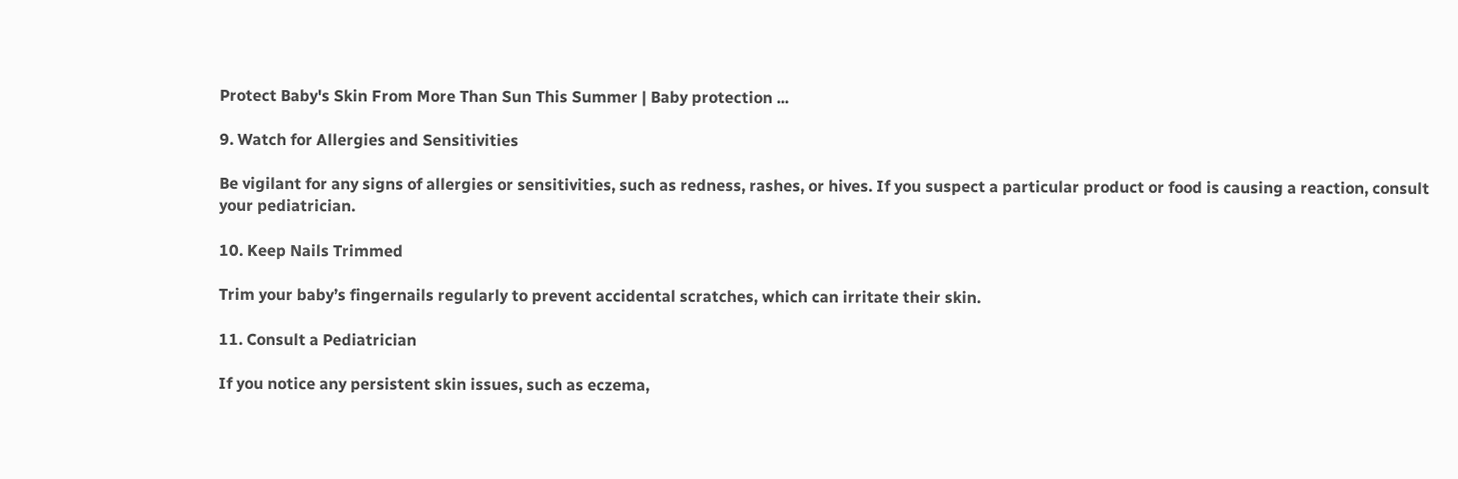Protect Baby's Skin From More Than Sun This Summer | Baby protection ...

9. Watch for Allergies and Sensitivities

Be vigilant for any signs of allergies or sensitivities, such as redness, rashes, or hives. If you suspect a particular product or food is causing a reaction, consult your pediatrician.

10. Keep Nails Trimmed

Trim your baby’s fingernails regularly to prevent accidental scratches, which can irritate their skin.

11. Consult a Pediatrician

If you notice any persistent skin issues, such as eczema,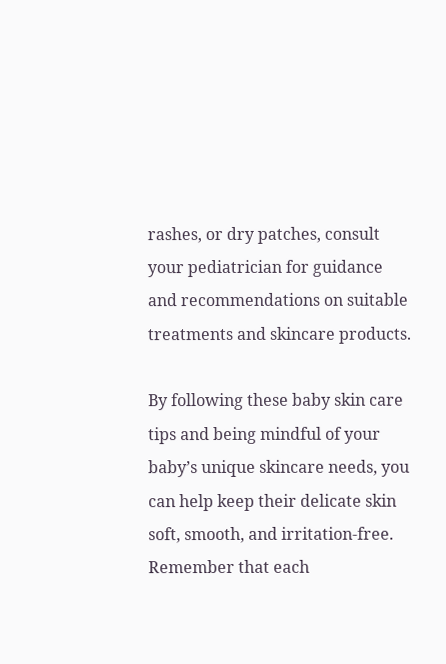rashes, or dry patches, consult your pediatrician for guidance and recommendations on suitable treatments and skincare products.

By following these baby skin care tips and being mindful of your baby’s unique skincare needs, you can help keep their delicate skin soft, smooth, and irritation-free. Remember that each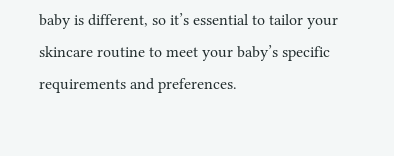baby is different, so it’s essential to tailor your skincare routine to meet your baby’s specific requirements and preferences.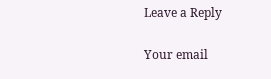Leave a Reply

Your email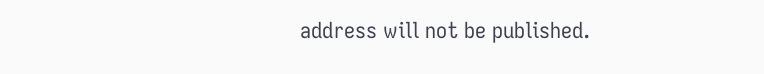address will not be published.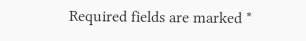Required fields are marked *